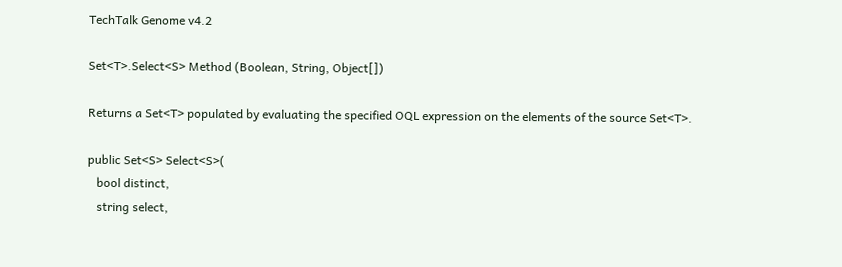TechTalk Genome v4.2

Set<T>.Select<S> Method (Boolean, String, Object[])

Returns a Set<T> populated by evaluating the specified OQL expression on the elements of the source Set<T>.

public Set<S> Select<S>(
   bool distinct,
   string select,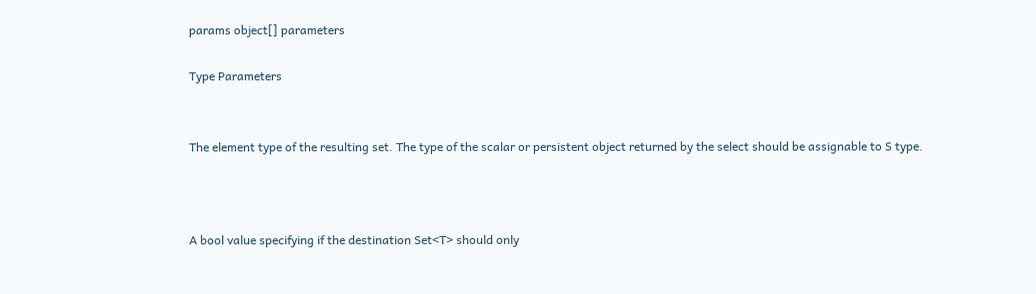params object[] parameters

Type Parameters


The element type of the resulting set. The type of the scalar or persistent object returned by the select should be assignable to S type.



A bool value specifying if the destination Set<T> should only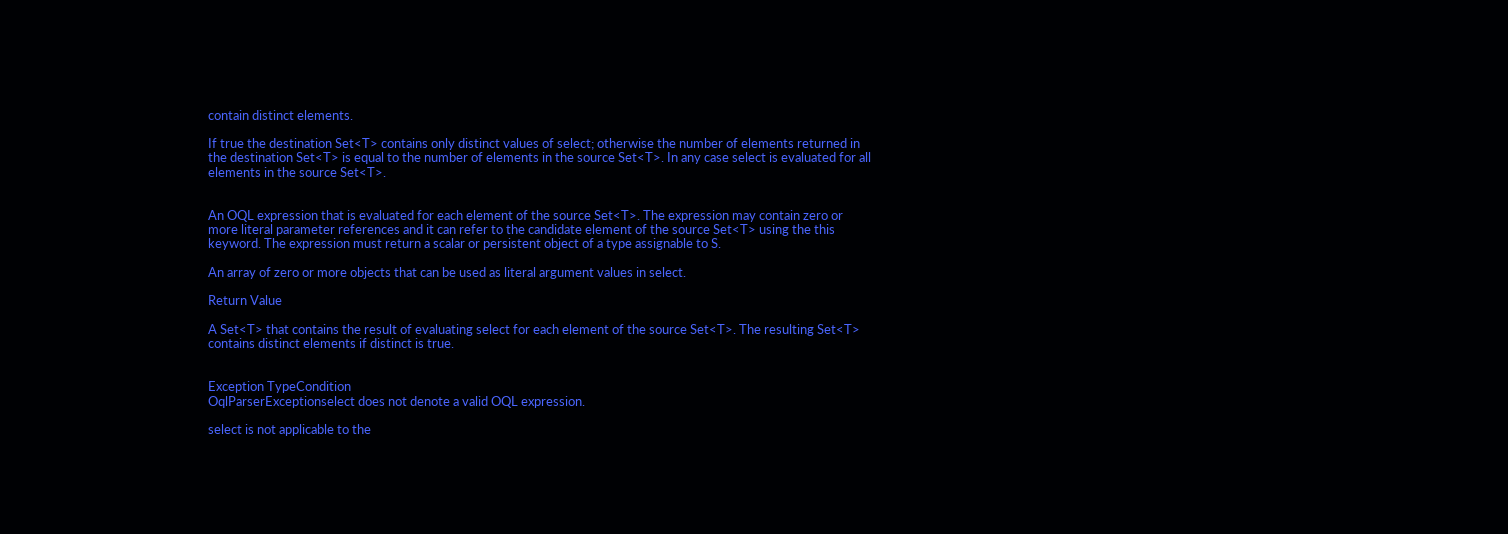contain distinct elements.

If true the destination Set<T> contains only distinct values of select; otherwise the number of elements returned in the destination Set<T> is equal to the number of elements in the source Set<T>. In any case select is evaluated for all elements in the source Set<T>.


An OQL expression that is evaluated for each element of the source Set<T>. The expression may contain zero or more literal parameter references and it can refer to the candidate element of the source Set<T> using the this keyword. The expression must return a scalar or persistent object of a type assignable to S.

An array of zero or more objects that can be used as literal argument values in select.

Return Value

A Set<T> that contains the result of evaluating select for each element of the source Set<T>. The resulting Set<T> contains distinct elements if distinct is true.


Exception TypeCondition
OqlParserExceptionselect does not denote a valid OQL expression.

select is not applicable to the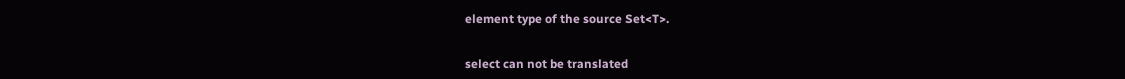element type of the source Set<T>.


select can not be translated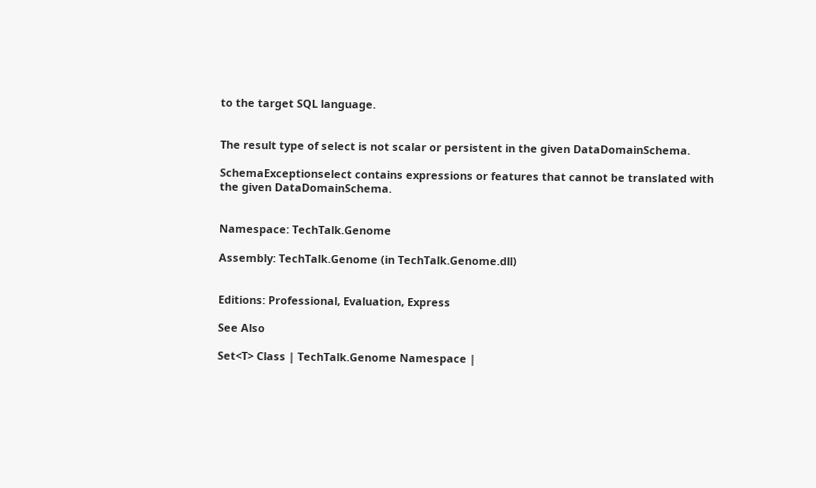to the target SQL language.


The result type of select is not scalar or persistent in the given DataDomainSchema.

SchemaExceptionselect contains expressions or features that cannot be translated with the given DataDomainSchema.


Namespace: TechTalk.Genome

Assembly: TechTalk.Genome (in TechTalk.Genome.dll)


Editions: Professional, Evaluation, Express

See Also

Set<T> Class | TechTalk.Genome Namespace |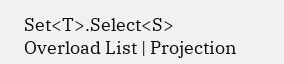Set<T>.Select<S> Overload List | Projection